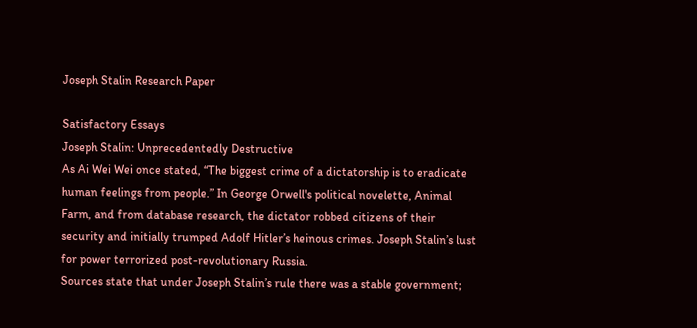Joseph Stalin Research Paper

Satisfactory Essays
Joseph Stalin: Unprecedentedly Destructive
As Ai Wei Wei once stated, “The biggest crime of a dictatorship is to eradicate human feelings from people.” In George Orwell's political novelette, Animal Farm, and from database research, the dictator robbed citizens of their security and initially trumped Adolf Hitler’s heinous crimes. Joseph Stalin’s lust for power terrorized post-revolutionary Russia.
Sources state that under Joseph Stalin’s rule there was a stable government;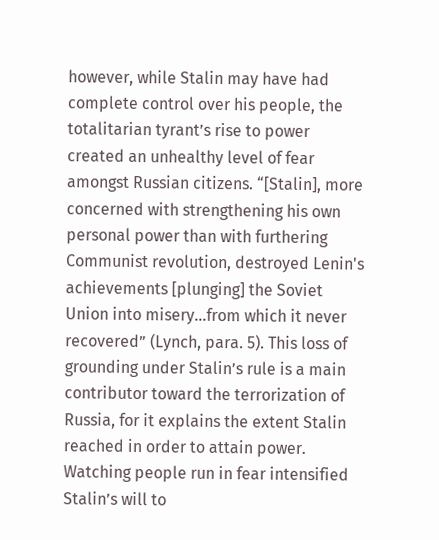however, while Stalin may have had complete control over his people, the totalitarian tyrant’s rise to power created an unhealthy level of fear amongst Russian citizens. “[Stalin], more concerned with strengthening his own personal power than with furthering Communist revolution, destroyed Lenin's achievements [plunging] the Soviet Union into misery...from which it never recovered” (Lynch, para. 5). This loss of grounding under Stalin’s rule is a main contributor toward the terrorization of Russia, for it explains the extent Stalin reached in order to attain power. Watching people run in fear intensified Stalin’s will to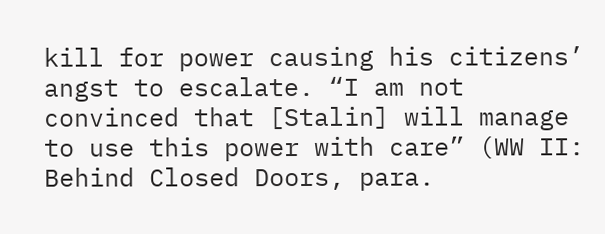kill for power causing his citizens’ angst to escalate. “I am not convinced that [Stalin] will manage to use this power with care” (WW II: Behind Closed Doors, para.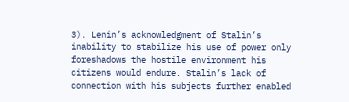3). Lenin’s acknowledgment of Stalin’s inability to stabilize his use of power only foreshadows the hostile environment his citizens would endure. Stalin’s lack of connection with his subjects further enabled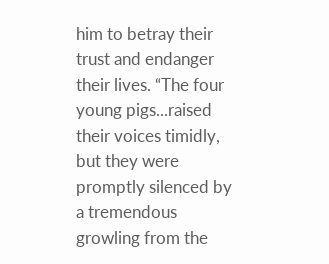him to betray their trust and endanger their lives. “The four young pigs...raised their voices timidly, but they were promptly silenced by a tremendous growling from the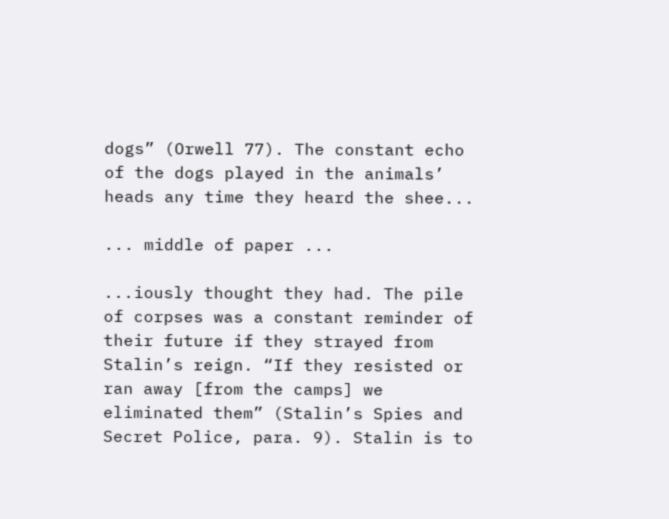dogs” (Orwell 77). The constant echo of the dogs played in the animals’ heads any time they heard the shee...

... middle of paper ...

...iously thought they had. The pile of corpses was a constant reminder of their future if they strayed from Stalin’s reign. “If they resisted or ran away [from the camps] we eliminated them” (Stalin’s Spies and Secret Police, para. 9). Stalin is to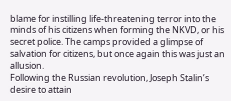blame for instilling life-threatening terror into the minds of his citizens when forming the NKVD, or his secret police. The camps provided a glimpse of salvation for citizens, but once again this was just an allusion.
Following the Russian revolution, Joseph Stalin’s desire to attain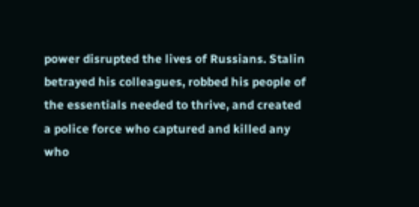power disrupted the lives of Russians. Stalin betrayed his colleagues, robbed his people of the essentials needed to thrive, and created a police force who captured and killed any who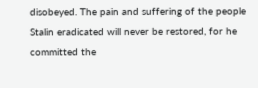disobeyed. The pain and suffering of the people Stalin eradicated will never be restored, for he committed the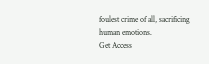foulest crime of all, sacrificing human emotions.
Get Access